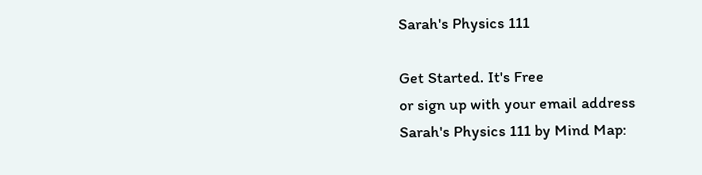Sarah's Physics 111

Get Started. It's Free
or sign up with your email address
Sarah's Physics 111 by Mind Map: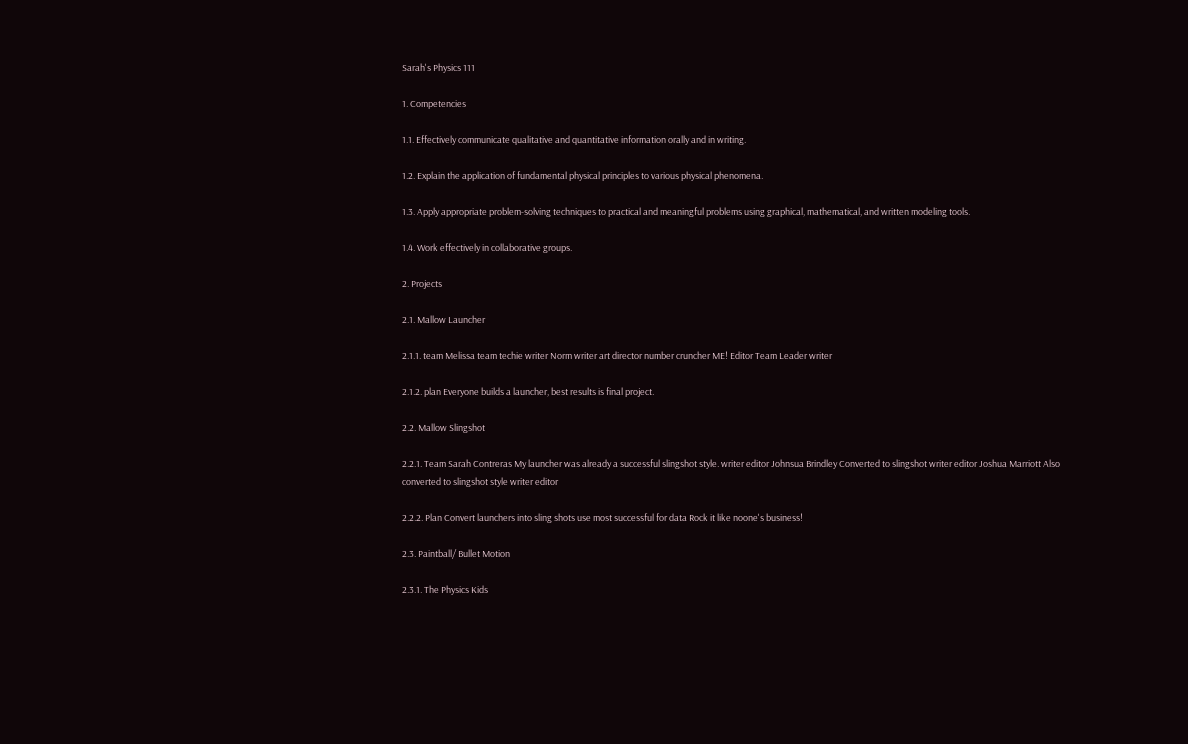Sarah's Physics 111

1. Competencies

1.1. Effectively communicate qualitative and quantitative information orally and in writing.

1.2. Explain the application of fundamental physical principles to various physical phenomena.

1.3. Apply appropriate problem-solving techniques to practical and meaningful problems using graphical, mathematical, and written modeling tools.

1.4. Work effectively in collaborative groups.

2. Projects

2.1. Mallow Launcher

2.1.1. team Melissa team techie writer Norm writer art director number cruncher ME! Editor Team Leader writer

2.1.2. plan Everyone builds a launcher, best results is final project.

2.2. Mallow Slingshot

2.2.1. Team Sarah Contreras My launcher was already a successful slingshot style. writer editor Johnsua Brindley Converted to slingshot writer editor Joshua Marriott Also converted to slingshot style writer editor

2.2.2. Plan Convert launchers into sling shots use most successful for data Rock it like noone's business!

2.3. Paintball/ Bullet Motion

2.3.1. The Physics Kids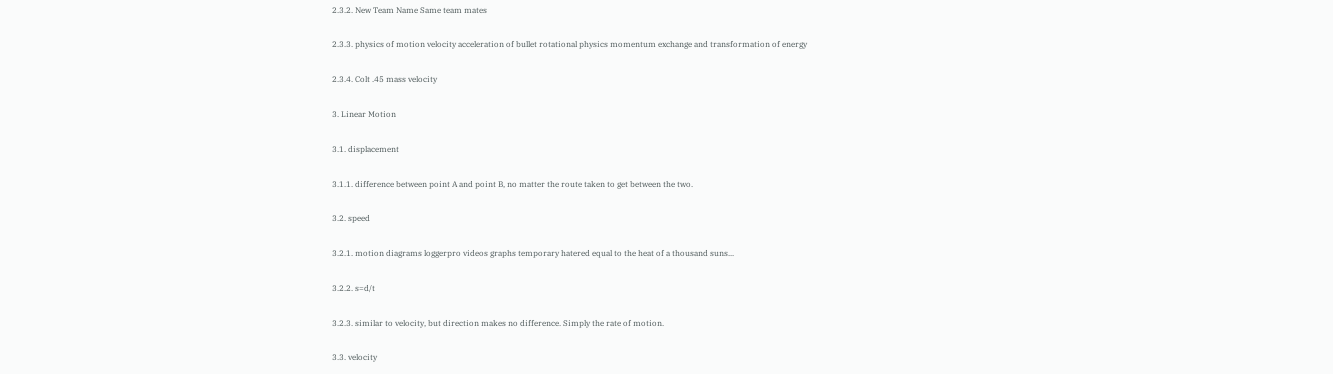2.3.2. New Team Name Same team mates

2.3.3. physics of motion velocity acceleration of bullet rotational physics momentum exchange and transformation of energy

2.3.4. Colt .45 mass velocity

3. Linear Motion

3.1. displacement

3.1.1. difference between point A and point B, no matter the route taken to get between the two.

3.2. speed

3.2.1. motion diagrams loggerpro videos graphs temporary hatered equal to the heat of a thousand suns...

3.2.2. s=d/t

3.2.3. similar to velocity, but direction makes no difference. Simply the rate of motion.

3.3. velocity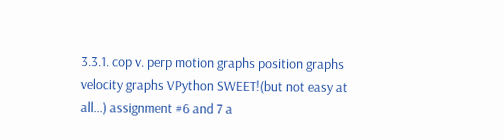3.3.1. cop v. perp motion graphs position graphs velocity graphs VPython SWEET!(but not easy at all...) assignment #6 and 7 a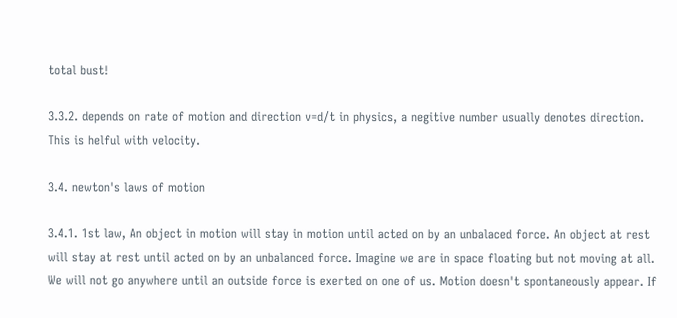total bust!

3.3.2. depends on rate of motion and direction v=d/t in physics, a negitive number usually denotes direction. This is helful with velocity.

3.4. newton's laws of motion

3.4.1. 1st law, An object in motion will stay in motion until acted on by an unbalaced force. An object at rest will stay at rest until acted on by an unbalanced force. Imagine we are in space floating but not moving at all. We will not go anywhere until an outside force is exerted on one of us. Motion doesn't spontaneously appear. If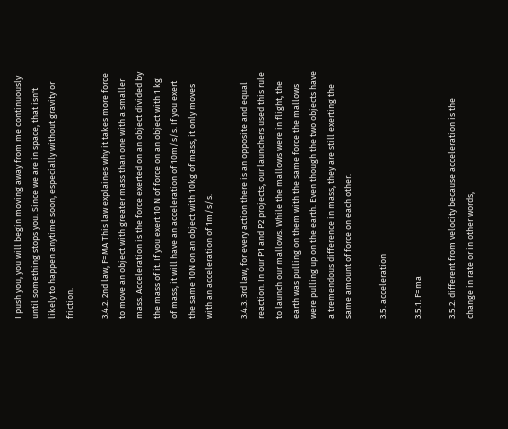I push you, you will begin moving away from me continuously until something stops you. Since we are in space, that isn't likely to happen anytime soon, especially without gravity or friction.

3.4.2. 2nd law, F=MA This law explaines why it takes more force to move an object with greater mass than one with a smaller mass. Acceleration is the force exerted on an object divided by the mass of it. If you exert 10 N of force on an object with 1 kg of mass, it will have an acceleration of 10m/s/s. If you exert the same 10N on an object with 10kg of mass, it only moves with an acceleration of 1m/s/s.

3.4.3. 3rd law, for every action there is an opposite and equal reaction. In our P1 and P2 projects, our launchers used this rule to launch our mallows. While the mallows were in flight, the earth was pulling on them with the same force the mallows were pulling up on the earth. Even though the two objects have a tremendous difference in mass, they are still exerting the same amount of force on each other.

3.5. acceleration

3.5.1. F=ma

3.5.2. different from velocity because acceleration is the change in rate or in other words,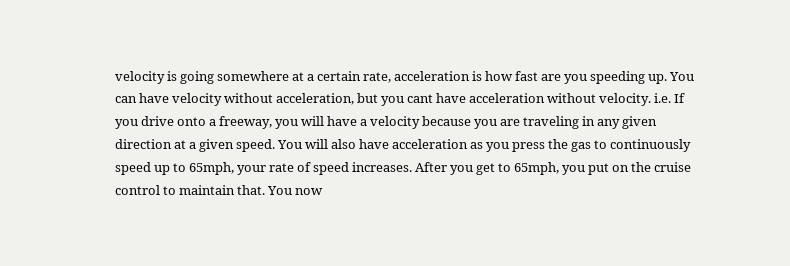velocity is going somewhere at a certain rate, acceleration is how fast are you speeding up. You can have velocity without acceleration, but you cant have acceleration without velocity. i.e. If you drive onto a freeway, you will have a velocity because you are traveling in any given direction at a given speed. You will also have acceleration as you press the gas to continuously speed up to 65mph, your rate of speed increases. After you get to 65mph, you put on the cruise control to maintain that. You now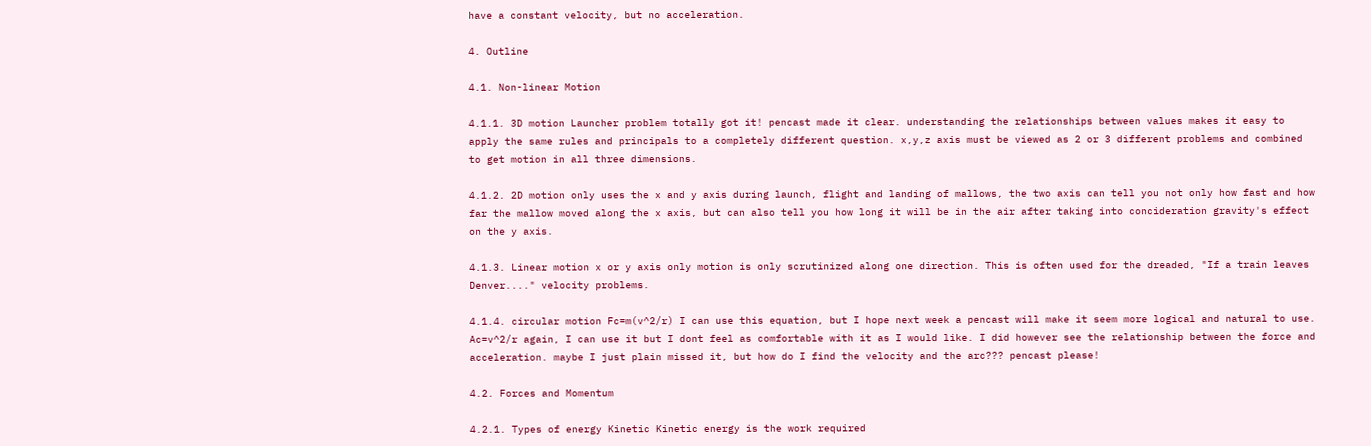have a constant velocity, but no acceleration.

4. Outline

4.1. Non-linear Motion

4.1.1. 3D motion Launcher problem totally got it! pencast made it clear. understanding the relationships between values makes it easy to apply the same rules and principals to a completely different question. x,y,z axis must be viewed as 2 or 3 different problems and combined to get motion in all three dimensions.

4.1.2. 2D motion only uses the x and y axis during launch, flight and landing of mallows, the two axis can tell you not only how fast and how far the mallow moved along the x axis, but can also tell you how long it will be in the air after taking into concideration gravity's effect on the y axis.

4.1.3. Linear motion x or y axis only motion is only scrutinized along one direction. This is often used for the dreaded, "If a train leaves Denver...." velocity problems.

4.1.4. circular motion Fc=m(v^2/r) I can use this equation, but I hope next week a pencast will make it seem more logical and natural to use. Ac=v^2/r again, I can use it but I dont feel as comfortable with it as I would like. I did however see the relationship between the force and acceleration. maybe I just plain missed it, but how do I find the velocity and the arc??? pencast please!

4.2. Forces and Momentum

4.2.1. Types of energy Kinetic Kinetic energy is the work required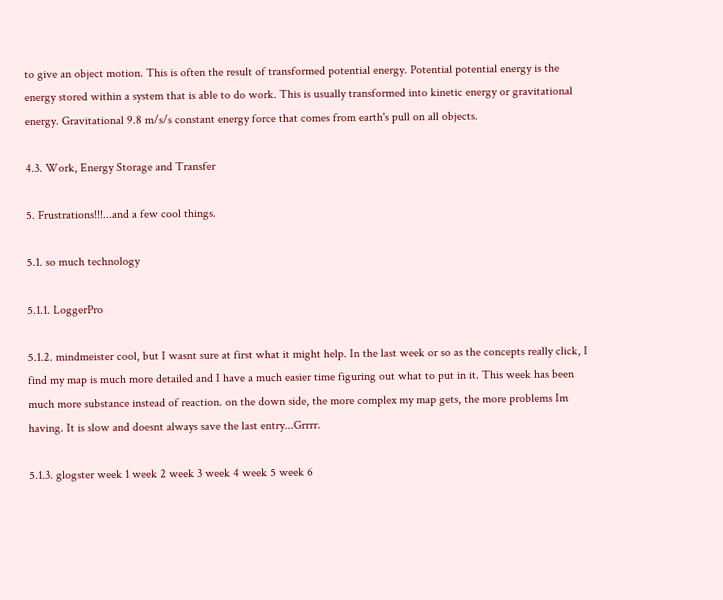to give an object motion. This is often the result of transformed potential energy. Potential potential energy is the energy stored within a system that is able to do work. This is usually transformed into kinetic energy or gravitational energy. Gravitational 9.8 m/s/s constant energy force that comes from earth's pull on all objects.

4.3. Work, Energy Storage and Transfer

5. Frustrations!!!...and a few cool things.

5.1. so much technology

5.1.1. LoggerPro

5.1.2. mindmeister cool, but I wasnt sure at first what it might help. In the last week or so as the concepts really click, I find my map is much more detailed and I have a much easier time figuring out what to put in it. This week has been much more substance instead of reaction. on the down side, the more complex my map gets, the more problems Im having. It is slow and doesnt always save the last entry...Grrrr.

5.1.3. glogster week 1 week 2 week 3 week 4 week 5 week 6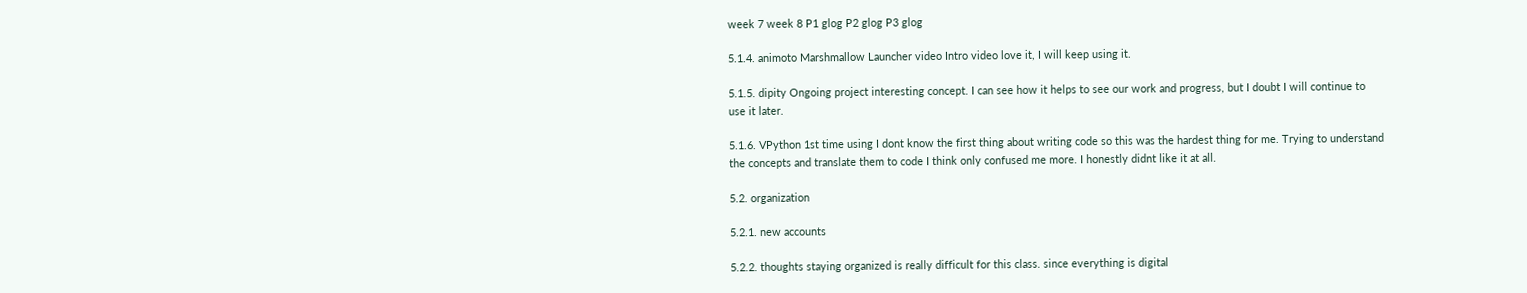week 7 week 8 P1 glog P2 glog P3 glog

5.1.4. animoto Marshmallow Launcher video Intro video love it, I will keep using it.

5.1.5. dipity Ongoing project interesting concept. I can see how it helps to see our work and progress, but I doubt I will continue to use it later.

5.1.6. VPython 1st time using I dont know the first thing about writing code so this was the hardest thing for me. Trying to understand the concepts and translate them to code I think only confused me more. I honestly didnt like it at all.

5.2. organization

5.2.1. new accounts

5.2.2. thoughts staying organized is really difficult for this class. since everything is digital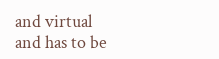and virtual and has to be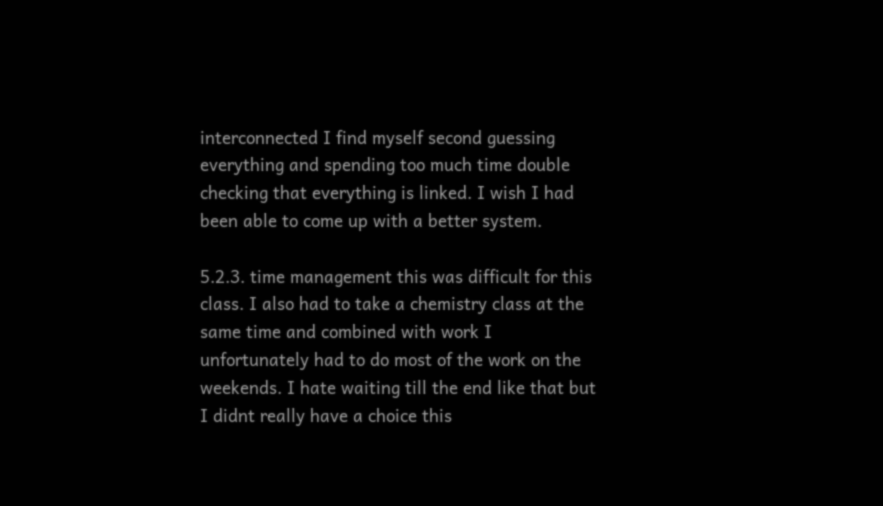interconnected I find myself second guessing everything and spending too much time double checking that everything is linked. I wish I had been able to come up with a better system.

5.2.3. time management this was difficult for this class. I also had to take a chemistry class at the same time and combined with work I unfortunately had to do most of the work on the weekends. I hate waiting till the end like that but I didnt really have a choice this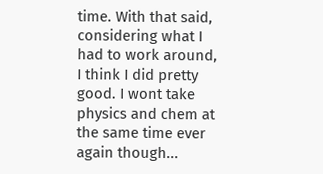time. With that said, considering what I had to work around, I think I did pretty good. I wont take physics and chem at the same time ever again though...